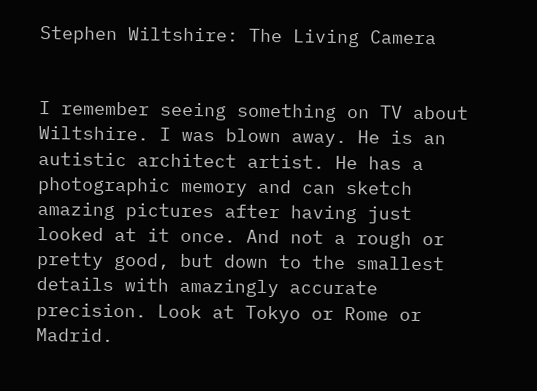Stephen Wiltshire: The Living Camera


I remember seeing something on TV about Wiltshire. I was blown away. He is an autistic architect artist. He has a photographic memory and can sketch amazing pictures after having just looked at it once. And not a rough or pretty good, but down to the smallest details with amazingly accurate precision. Look at Tokyo or Rome or Madrid.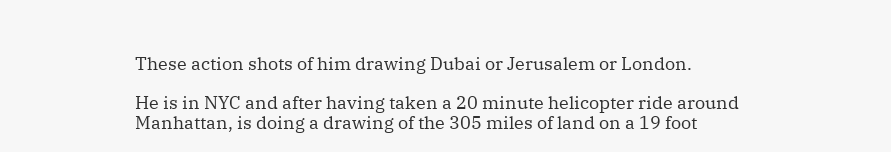These action shots of him drawing Dubai or Jerusalem or London.

He is in NYC and after having taken a 20 minute helicopter ride around Manhattan, is doing a drawing of the 305 miles of land on a 19 foot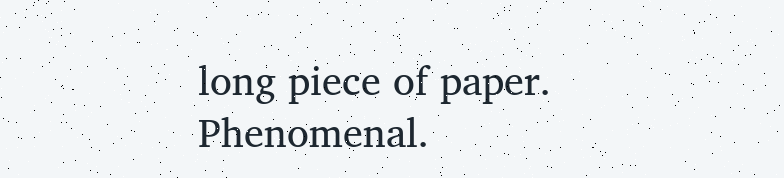long piece of paper. Phenomenal.